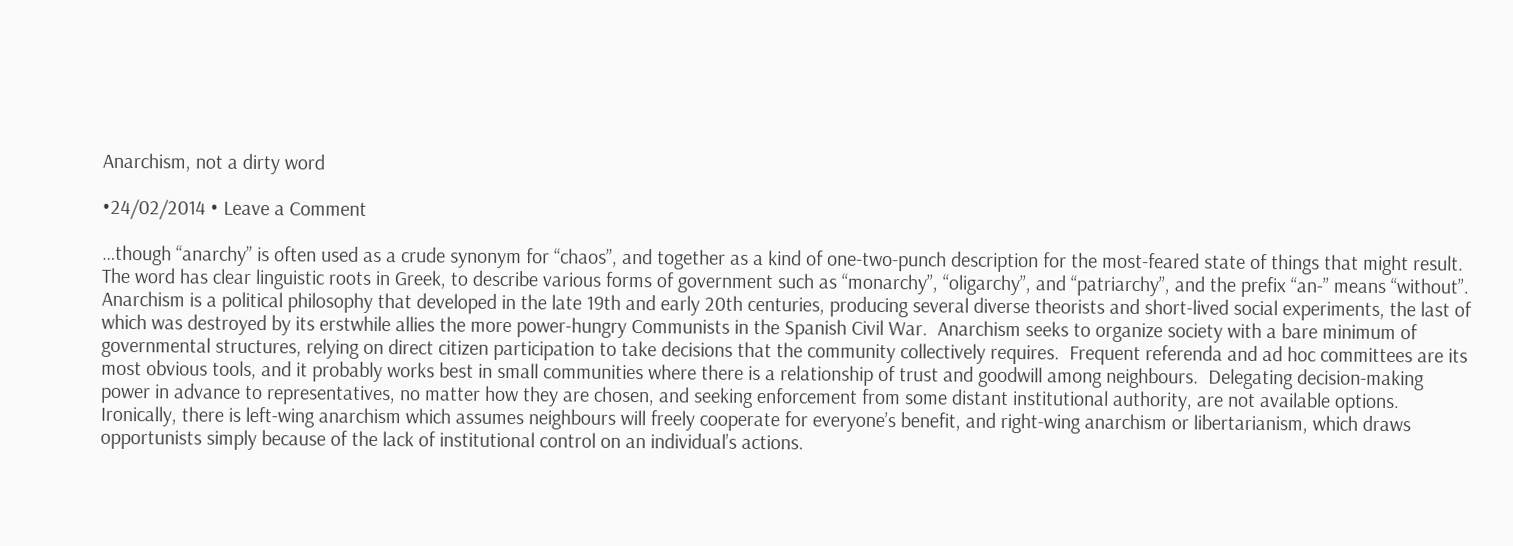Anarchism, not a dirty word

•24/02/2014 • Leave a Comment

…though “anarchy” is often used as a crude synonym for “chaos”, and together as a kind of one-two-punch description for the most-feared state of things that might result.  The word has clear linguistic roots in Greek, to describe various forms of government such as “monarchy”, “oligarchy”, and “patriarchy”, and the prefix “an-” means “without”.  Anarchism is a political philosophy that developed in the late 19th and early 20th centuries, producing several diverse theorists and short-lived social experiments, the last of which was destroyed by its erstwhile allies the more power-hungry Communists in the Spanish Civil War.  Anarchism seeks to organize society with a bare minimum of governmental structures, relying on direct citizen participation to take decisions that the community collectively requires.  Frequent referenda and ad hoc committees are its most obvious tools, and it probably works best in small communities where there is a relationship of trust and goodwill among neighbours.  Delegating decision-making power in advance to representatives, no matter how they are chosen, and seeking enforcement from some distant institutional authority, are not available options.  Ironically, there is left-wing anarchism which assumes neighbours will freely cooperate for everyone’s benefit, and right-wing anarchism or libertarianism, which draws opportunists simply because of the lack of institutional control on an individual’s actions.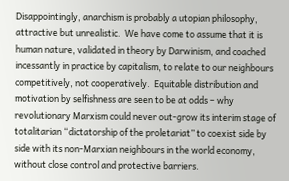Disappointingly, anarchism is probably a utopian philosophy, attractive but unrealistic.  We have come to assume that it is human nature, validated in theory by Darwinism, and coached incessantly in practice by capitalism, to relate to our neighbours competitively, not cooperatively.  Equitable distribution and motivation by selfishness are seen to be at odds – why revolutionary Marxism could never out-grow its interim stage of totalitarian “dictatorship of the proletariat” to coexist side by side with its non-Marxian neighbours in the world economy, without close control and protective barriers.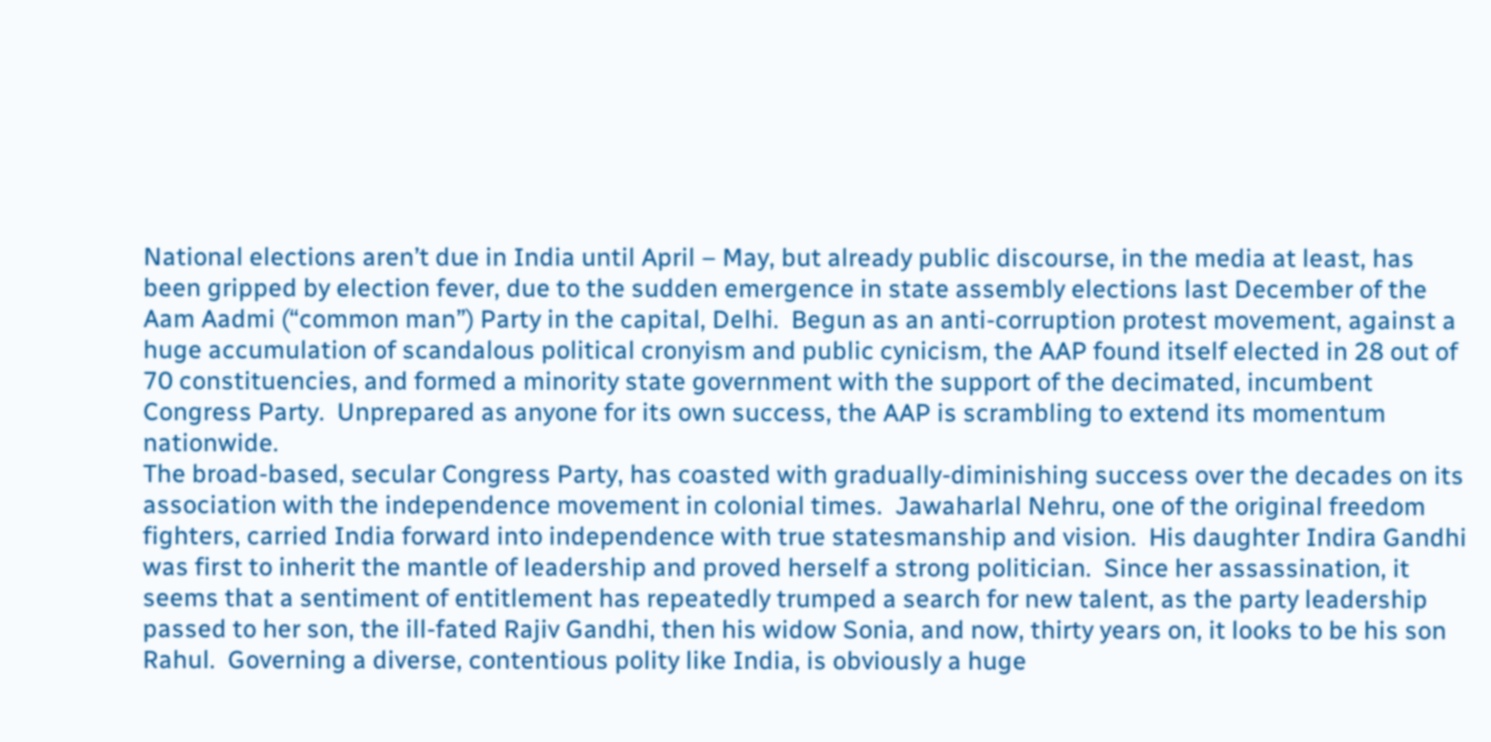National elections aren’t due in India until April – May, but already public discourse, in the media at least, has been gripped by election fever, due to the sudden emergence in state assembly elections last December of the Aam Aadmi (“common man”) Party in the capital, Delhi.  Begun as an anti-corruption protest movement, against a huge accumulation of scandalous political cronyism and public cynicism, the AAP found itself elected in 28 out of 70 constituencies, and formed a minority state government with the support of the decimated, incumbent Congress Party.  Unprepared as anyone for its own success, the AAP is scrambling to extend its momentum nationwide.
The broad-based, secular Congress Party, has coasted with gradually-diminishing success over the decades on its association with the independence movement in colonial times.  Jawaharlal Nehru, one of the original freedom fighters, carried India forward into independence with true statesmanship and vision.  His daughter Indira Gandhi was first to inherit the mantle of leadership and proved herself a strong politician.  Since her assassination, it seems that a sentiment of entitlement has repeatedly trumped a search for new talent, as the party leadership passed to her son, the ill-fated Rajiv Gandhi, then his widow Sonia, and now, thirty years on, it looks to be his son Rahul.  Governing a diverse, contentious polity like India, is obviously a huge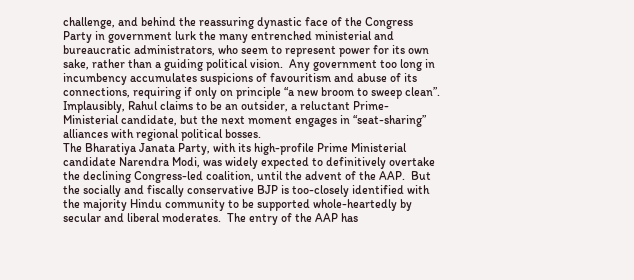challenge, and behind the reassuring dynastic face of the Congress Party in government lurk the many entrenched ministerial and bureaucratic administrators, who seem to represent power for its own sake, rather than a guiding political vision.  Any government too long in incumbency accumulates suspicions of favouritism and abuse of its connections, requiring if only on principle “a new broom to sweep clean”.  Implausibly, Rahul claims to be an outsider, a reluctant Prime-Ministerial candidate, but the next moment engages in “seat-sharing” alliances with regional political bosses.
The Bharatiya Janata Party, with its high-profile Prime Ministerial candidate Narendra Modi, was widely expected to definitively overtake the declining Congress-led coalition, until the advent of the AAP.  But the socially and fiscally conservative BJP is too-closely identified with the majority Hindu community to be supported whole-heartedly by secular and liberal moderates.  The entry of the AAP has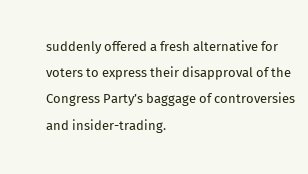suddenly offered a fresh alternative for voters to express their disapproval of the Congress Party’s baggage of controversies and insider-trading.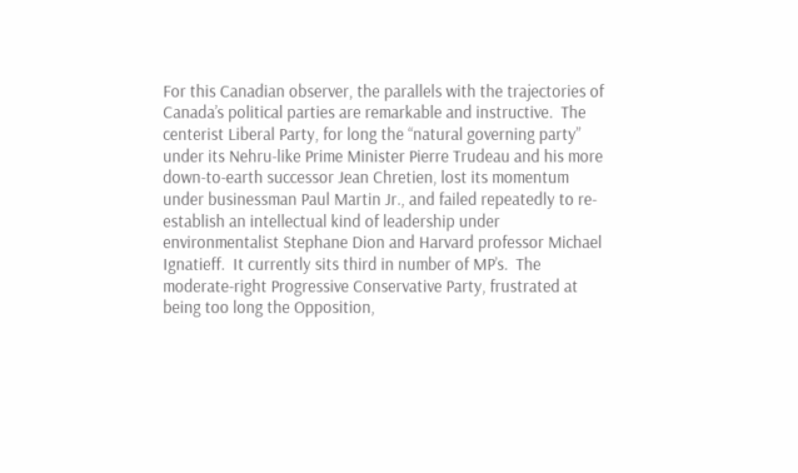For this Canadian observer, the parallels with the trajectories of Canada’s political parties are remarkable and instructive.  The centerist Liberal Party, for long the “natural governing party” under its Nehru-like Prime Minister Pierre Trudeau and his more down-to-earth successor Jean Chretien, lost its momentum under businessman Paul Martin Jr., and failed repeatedly to re-establish an intellectual kind of leadership under environmentalist Stephane Dion and Harvard professor Michael Ignatieff.  It currently sits third in number of MP’s.  The moderate-right Progressive Conservative Party, frustrated at being too long the Opposition,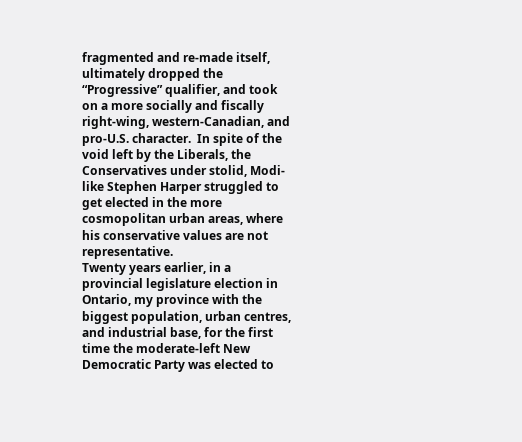fragmented and re-made itself, ultimately dropped the “Progressive” qualifier, and took on a more socially and fiscally right-wing, western-Canadian, and pro-U.S. character.  In spite of the void left by the Liberals, the Conservatives under stolid, Modi-like Stephen Harper struggled to get elected in the more cosmopolitan urban areas, where his conservative values are not representative.
Twenty years earlier, in a provincial legislature election in Ontario, my province with the biggest population, urban centres, and industrial base, for the first time the moderate-left New Democratic Party was elected to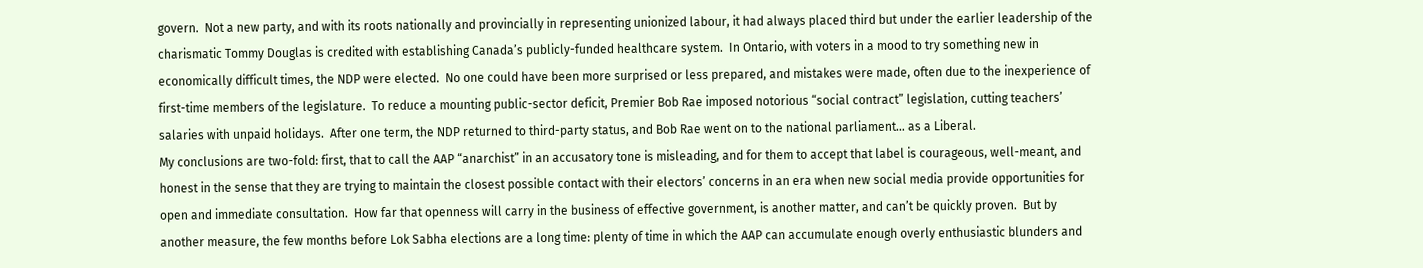govern.  Not a new party, and with its roots nationally and provincially in representing unionized labour, it had always placed third but under the earlier leadership of the charismatic Tommy Douglas is credited with establishing Canada’s publicly-funded healthcare system.  In Ontario, with voters in a mood to try something new in economically difficult times, the NDP were elected.  No one could have been more surprised or less prepared, and mistakes were made, often due to the inexperience of first-time members of the legislature.  To reduce a mounting public-sector deficit, Premier Bob Rae imposed notorious “social contract” legislation, cutting teachers’ salaries with unpaid holidays.  After one term, the NDP returned to third-party status, and Bob Rae went on to the national parliament… as a Liberal.
My conclusions are two-fold: first, that to call the AAP “anarchist” in an accusatory tone is misleading, and for them to accept that label is courageous, well-meant, and honest in the sense that they are trying to maintain the closest possible contact with their electors’ concerns in an era when new social media provide opportunities for open and immediate consultation.  How far that openness will carry in the business of effective government, is another matter, and can’t be quickly proven.  But by another measure, the few months before Lok Sabha elections are a long time: plenty of time in which the AAP can accumulate enough overly enthusiastic blunders and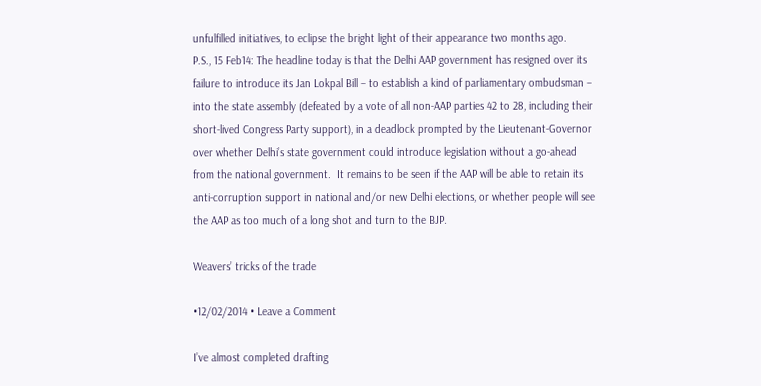unfulfilled initiatives, to eclipse the bright light of their appearance two months ago.
P.S., 15 Feb14: The headline today is that the Delhi AAP government has resigned over its failure to introduce its Jan Lokpal Bill – to establish a kind of parliamentary ombudsman – into the state assembly (defeated by a vote of all non-AAP parties 42 to 28, including their short-lived Congress Party support), in a deadlock prompted by the Lieutenant-Governor over whether Delhi’s state government could introduce legislation without a go-ahead from the national government.  It remains to be seen if the AAP will be able to retain its anti-corruption support in national and/or new Delhi elections, or whether people will see the AAP as too much of a long shot and turn to the BJP.

Weavers’ tricks of the trade

•12/02/2014 • Leave a Comment

I’ve almost completed drafting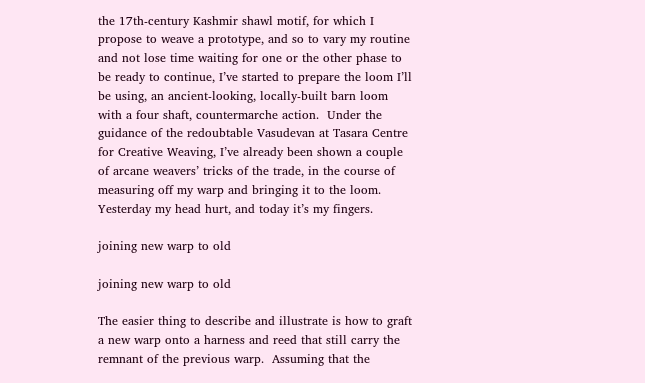the 17th-century Kashmir shawl motif, for which I propose to weave a prototype, and so to vary my routine and not lose time waiting for one or the other phase to be ready to continue, I’ve started to prepare the loom I’ll be using, an ancient-looking, locally-built barn loom with a four shaft, countermarche action.  Under the guidance of the redoubtable Vasudevan at Tasara Centre for Creative Weaving, I’ve already been shown a couple of arcane weavers’ tricks of the trade, in the course of measuring off my warp and bringing it to the loom.  Yesterday my head hurt, and today it’s my fingers.

joining new warp to old

joining new warp to old

The easier thing to describe and illustrate is how to graft a new warp onto a harness and reed that still carry the remnant of the previous warp.  Assuming that the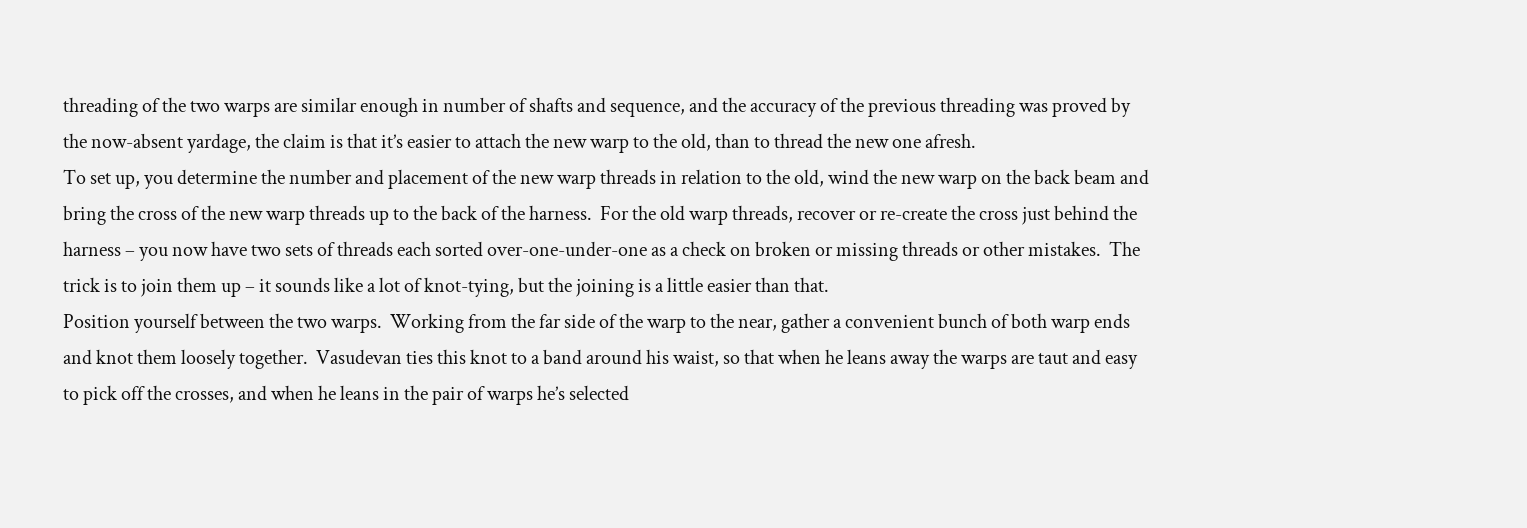threading of the two warps are similar enough in number of shafts and sequence, and the accuracy of the previous threading was proved by the now-absent yardage, the claim is that it’s easier to attach the new warp to the old, than to thread the new one afresh.
To set up, you determine the number and placement of the new warp threads in relation to the old, wind the new warp on the back beam and bring the cross of the new warp threads up to the back of the harness.  For the old warp threads, recover or re-create the cross just behind the harness – you now have two sets of threads each sorted over-one-under-one as a check on broken or missing threads or other mistakes.  The trick is to join them up – it sounds like a lot of knot-tying, but the joining is a little easier than that.
Position yourself between the two warps.  Working from the far side of the warp to the near, gather a convenient bunch of both warp ends and knot them loosely together.  Vasudevan ties this knot to a band around his waist, so that when he leans away the warps are taut and easy to pick off the crosses, and when he leans in the pair of warps he’s selected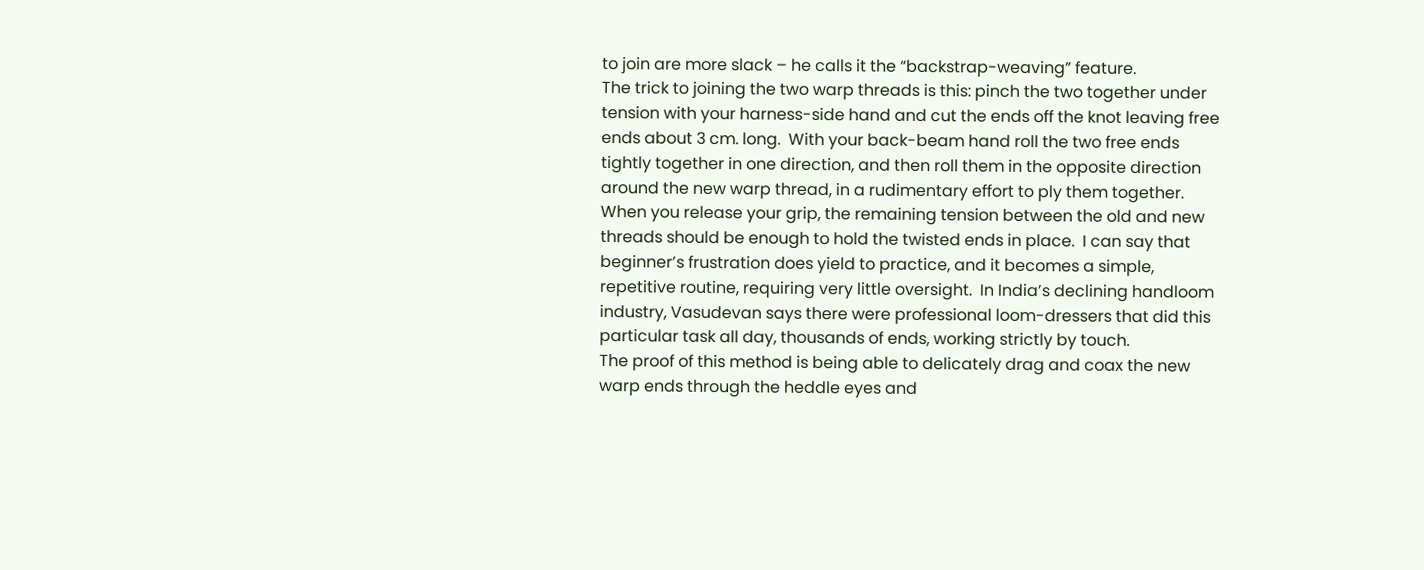to join are more slack – he calls it the “backstrap-weaving” feature.
The trick to joining the two warp threads is this: pinch the two together under tension with your harness-side hand and cut the ends off the knot leaving free ends about 3 cm. long.  With your back-beam hand roll the two free ends tightly together in one direction, and then roll them in the opposite direction around the new warp thread, in a rudimentary effort to ply them together.  When you release your grip, the remaining tension between the old and new threads should be enough to hold the twisted ends in place.  I can say that beginner’s frustration does yield to practice, and it becomes a simple, repetitive routine, requiring very little oversight.  In India’s declining handloom industry, Vasudevan says there were professional loom-dressers that did this particular task all day, thousands of ends, working strictly by touch.
The proof of this method is being able to delicately drag and coax the new warp ends through the heddle eyes and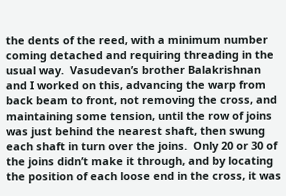the dents of the reed, with a minimum number coming detached and requiring threading in the usual way.  Vasudevan’s brother Balakrishnan and I worked on this, advancing the warp from back beam to front, not removing the cross, and maintaining some tension, until the row of joins was just behind the nearest shaft, then swung each shaft in turn over the joins.  Only 20 or 30 of the joins didn’t make it through, and by locating the position of each loose end in the cross, it was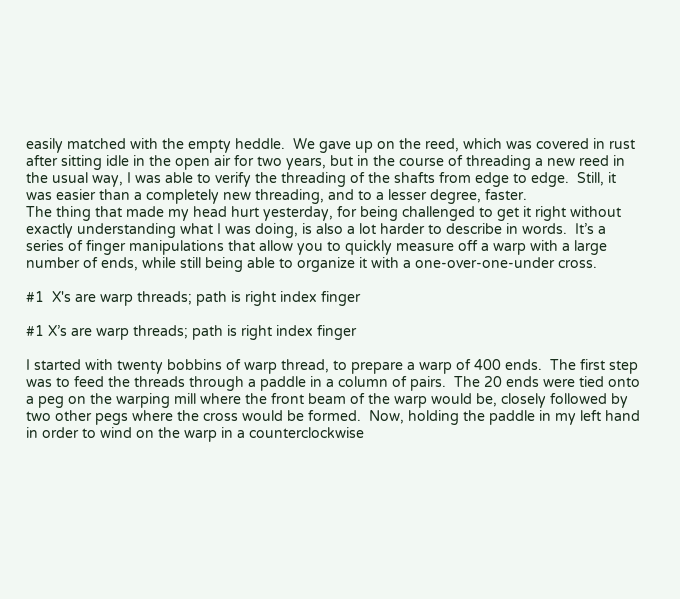easily matched with the empty heddle.  We gave up on the reed, which was covered in rust after sitting idle in the open air for two years, but in the course of threading a new reed in the usual way, I was able to verify the threading of the shafts from edge to edge.  Still, it was easier than a completely new threading, and to a lesser degree, faster.
The thing that made my head hurt yesterday, for being challenged to get it right without exactly understanding what I was doing, is also a lot harder to describe in words.  It’s a series of finger manipulations that allow you to quickly measure off a warp with a large number of ends, while still being able to organize it with a one-over-one-under cross.

#1  X's are warp threads; path is right index finger

#1 X’s are warp threads; path is right index finger

I started with twenty bobbins of warp thread, to prepare a warp of 400 ends.  The first step was to feed the threads through a paddle in a column of pairs.  The 20 ends were tied onto a peg on the warping mill where the front beam of the warp would be, closely followed by two other pegs where the cross would be formed.  Now, holding the paddle in my left hand in order to wind on the warp in a counterclockwise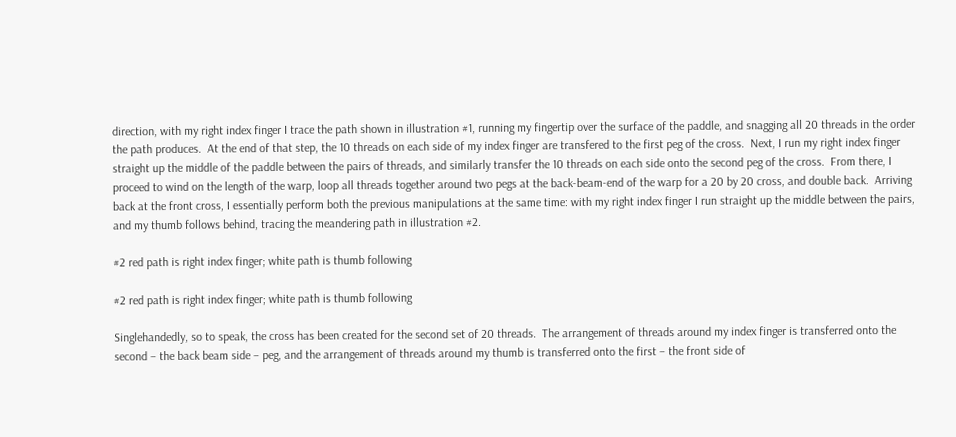direction, with my right index finger I trace the path shown in illustration #1, running my fingertip over the surface of the paddle, and snagging all 20 threads in the order the path produces.  At the end of that step, the 10 threads on each side of my index finger are transfered to the first peg of the cross.  Next, I run my right index finger straight up the middle of the paddle between the pairs of threads, and similarly transfer the 10 threads on each side onto the second peg of the cross.  From there, I proceed to wind on the length of the warp, loop all threads together around two pegs at the back-beam-end of the warp for a 20 by 20 cross, and double back.  Arriving back at the front cross, I essentially perform both the previous manipulations at the same time: with my right index finger I run straight up the middle between the pairs, and my thumb follows behind, tracing the meandering path in illustration #2.

#2 red path is right index finger; white path is thumb following

#2 red path is right index finger; white path is thumb following

Singlehandedly, so to speak, the cross has been created for the second set of 20 threads.  The arrangement of threads around my index finger is transferred onto the second – the back beam side – peg, and the arrangement of threads around my thumb is transferred onto the first – the front side of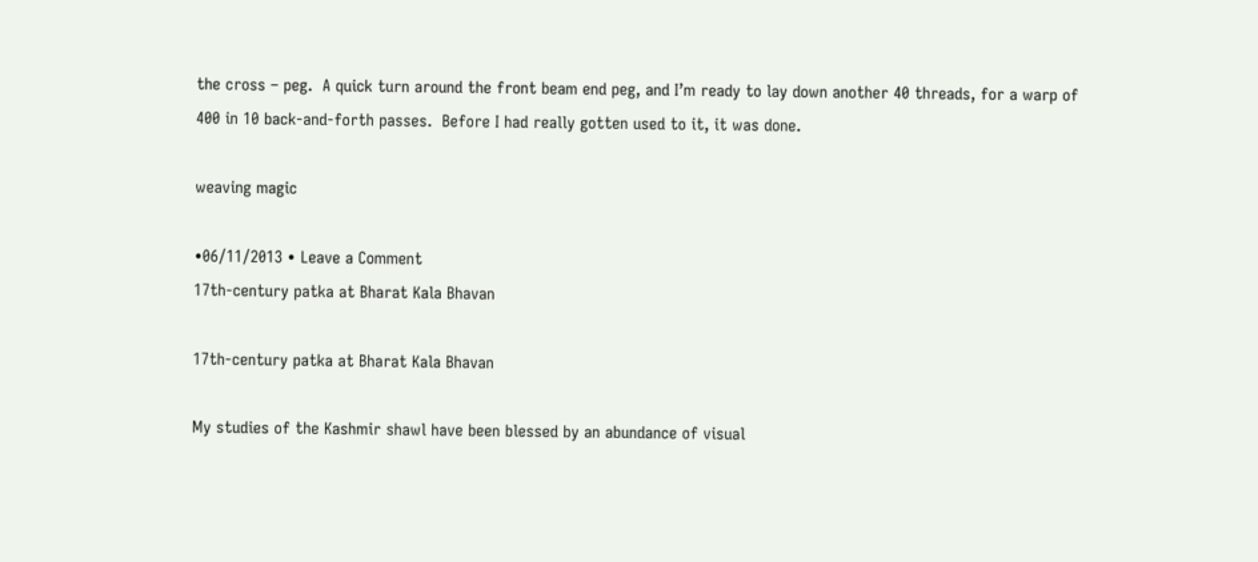the cross – peg.  A quick turn around the front beam end peg, and I’m ready to lay down another 40 threads, for a warp of 400 in 10 back-and-forth passes.  Before I had really gotten used to it, it was done.

weaving magic

•06/11/2013 • Leave a Comment
17th-century patka at Bharat Kala Bhavan

17th-century patka at Bharat Kala Bhavan

My studies of the Kashmir shawl have been blessed by an abundance of visual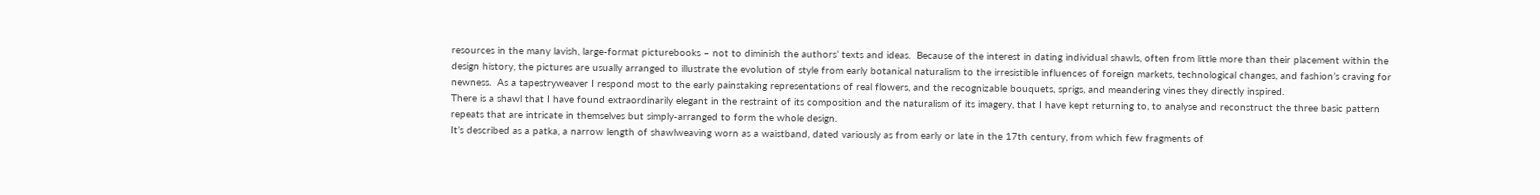resources in the many lavish, large-format picturebooks – not to diminish the authors’ texts and ideas.  Because of the interest in dating individual shawls, often from little more than their placement within the design history, the pictures are usually arranged to illustrate the evolution of style from early botanical naturalism to the irresistible influences of foreign markets, technological changes, and fashion’s craving for newness.  As a tapestryweaver I respond most to the early painstaking representations of real flowers, and the recognizable bouquets, sprigs, and meandering vines they directly inspired.
There is a shawl that I have found extraordinarily elegant in the restraint of its composition and the naturalism of its imagery, that I have kept returning to, to analyse and reconstruct the three basic pattern repeats that are intricate in themselves but simply-arranged to form the whole design.
It’s described as a patka, a narrow length of shawlweaving worn as a waistband, dated variously as from early or late in the 17th century, from which few fragments of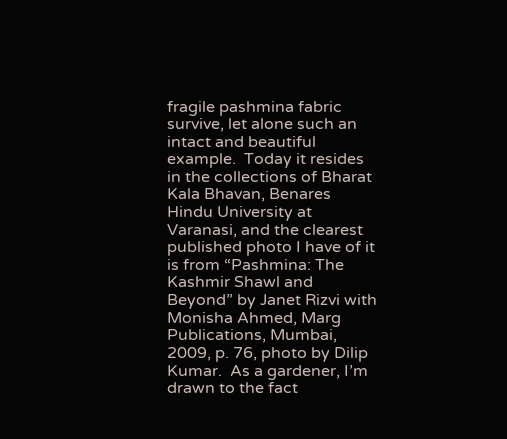fragile pashmina fabric survive, let alone such an intact and beautiful example.  Today it resides in the collections of Bharat Kala Bhavan, Benares Hindu University at Varanasi, and the clearest published photo I have of it is from “Pashmina: The Kashmir Shawl and Beyond” by Janet Rizvi with Monisha Ahmed, Marg Publications, Mumbai, 2009, p. 76, photo by Dilip Kumar.  As a gardener, I’m drawn to the fact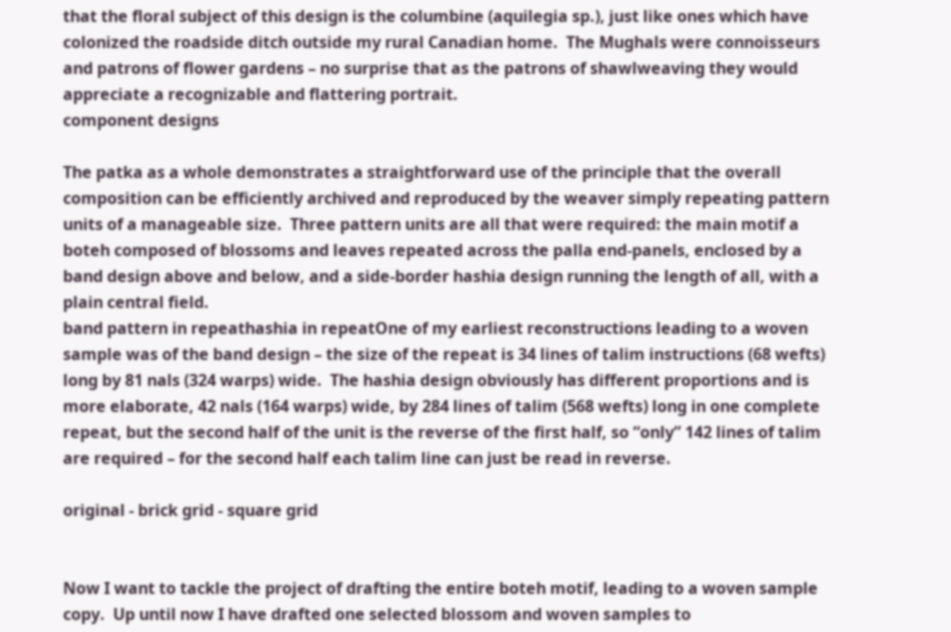that the floral subject of this design is the columbine (aquilegia sp.), just like ones which have colonized the roadside ditch outside my rural Canadian home.  The Mughals were connoisseurs and patrons of flower gardens – no surprise that as the patrons of shawlweaving they would appreciate a recognizable and flattering portrait.
component designs

The patka as a whole demonstrates a straightforward use of the principle that the overall composition can be efficiently archived and reproduced by the weaver simply repeating pattern units of a manageable size.  Three pattern units are all that were required: the main motif a boteh composed of blossoms and leaves repeated across the palla end-panels, enclosed by a band design above and below, and a side-border hashia design running the length of all, with a plain central field.
band pattern in repeathashia in repeatOne of my earliest reconstructions leading to a woven sample was of the band design – the size of the repeat is 34 lines of talim instructions (68 wefts) long by 81 nals (324 warps) wide.  The hashia design obviously has different proportions and is more elaborate, 42 nals (164 warps) wide, by 284 lines of talim (568 wefts) long in one complete repeat, but the second half of the unit is the reverse of the first half, so “only” 142 lines of talim are required – for the second half each talim line can just be read in reverse.

original - brick grid - square grid


Now I want to tackle the project of drafting the entire boteh motif, leading to a woven sample copy.  Up until now I have drafted one selected blossom and woven samples to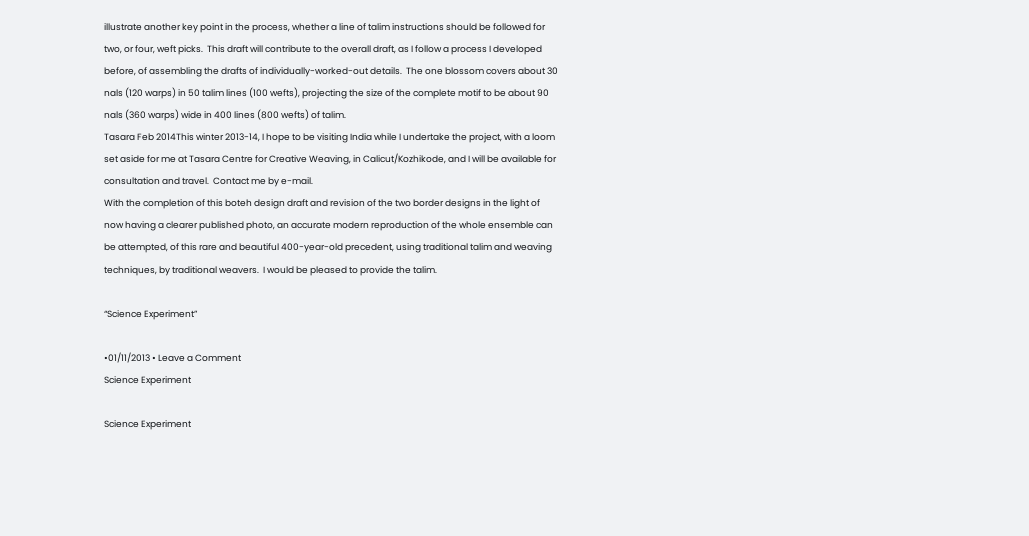illustrate another key point in the process, whether a line of talim instructions should be followed for two, or four, weft picks.  This draft will contribute to the overall draft, as I follow a process I developed before, of assembling the drafts of individually-worked-out details.  The one blossom covers about 30 nals (120 warps) in 50 talim lines (100 wefts), projecting the size of the complete motif to be about 90 nals (360 warps) wide in 400 lines (800 wefts) of talim.
Tasara Feb 2014This winter 2013-14, I hope to be visiting India while I undertake the project, with a loom set aside for me at Tasara Centre for Creative Weaving, in Calicut/Kozhikode, and I will be available for consultation and travel.  Contact me by e-mail.
With the completion of this boteh design draft and revision of the two border designs in the light of now having a clearer published photo, an accurate modern reproduction of the whole ensemble can be attempted, of this rare and beautiful 400-year-old precedent, using traditional talim and weaving techniques, by traditional weavers.  I would be pleased to provide the talim.

“Science Experiment”

•01/11/2013 • Leave a Comment
Science Experiment

Science Experiment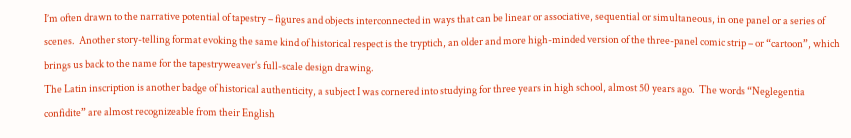I’m often drawn to the narrative potential of tapestry – figures and objects interconnected in ways that can be linear or associative, sequential or simultaneous, in one panel or a series of scenes.  Another story-telling format evoking the same kind of historical respect is the tryptich, an older and more high-minded version of the three-panel comic strip – or “cartoon”, which brings us back to the name for the tapestryweaver’s full-scale design drawing.
The Latin inscription is another badge of historical authenticity, a subject I was cornered into studying for three years in high school, almost 50 years ago.  The words “Neglegentia confidite” are almost recognizeable from their English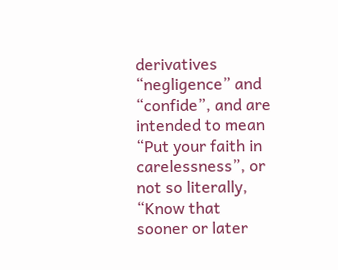derivatives “negligence” and “confide”, and are intended to mean “Put your faith in carelessness”, or not so literally, “Know that sooner or later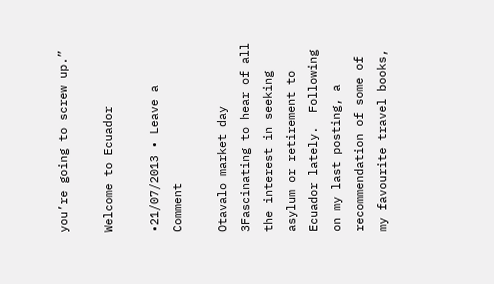you’re going to screw up.”

Welcome to Ecuador

•21/07/2013 • Leave a Comment

Otavalo market day 3Fascinating to hear of all the interest in seeking asylum or retirement to Ecuador lately.  Following on my last posting, a recommendation of some of my favourite travel books,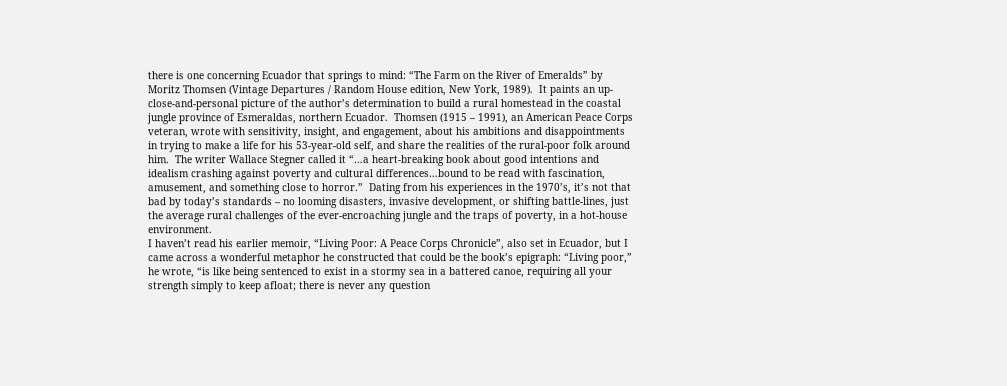there is one concerning Ecuador that springs to mind: “The Farm on the River of Emeralds” by Moritz Thomsen (Vintage Departures / Random House edition, New York, 1989).  It paints an up-close-and-personal picture of the author’s determination to build a rural homestead in the coastal jungle province of Esmeraldas, northern Ecuador.  Thomsen (1915 – 1991), an American Peace Corps veteran, wrote with sensitivity, insight, and engagement, about his ambitions and disappointments in trying to make a life for his 53-year-old self, and share the realities of the rural-poor folk around him.  The writer Wallace Stegner called it “…a heart-breaking book about good intentions and idealism crashing against poverty and cultural differences…bound to be read with fascination, amusement, and something close to horror.”  Dating from his experiences in the 1970’s, it’s not that bad by today’s standards – no looming disasters, invasive development, or shifting battle-lines, just the average rural challenges of the ever-encroaching jungle and the traps of poverty, in a hot-house environment.
I haven’t read his earlier memoir, “Living Poor: A Peace Corps Chronicle”, also set in Ecuador, but I came across a wonderful metaphor he constructed that could be the book’s epigraph: “Living poor,” he wrote, “is like being sentenced to exist in a stormy sea in a battered canoe, requiring all your strength simply to keep afloat; there is never any question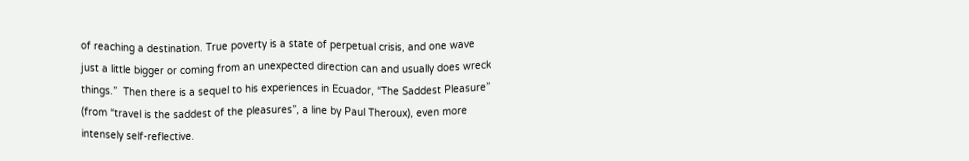of reaching a destination. True poverty is a state of perpetual crisis, and one wave just a little bigger or coming from an unexpected direction can and usually does wreck things.”  Then there is a sequel to his experiences in Ecuador, “The Saddest Pleasure” (from “travel is the saddest of the pleasures”, a line by Paul Theroux), even more intensely self-reflective.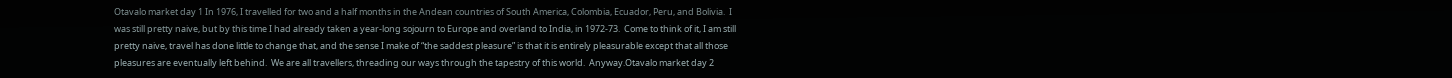Otavalo market day 1 In 1976, I travelled for two and a half months in the Andean countries of South America, Colombia, Ecuador, Peru, and Bolivia.  I was still pretty naive, but by this time I had already taken a year-long sojourn to Europe and overland to India, in 1972-73.  Come to think of it, I am still pretty naive, travel has done little to change that, and the sense I make of “the saddest pleasure” is that it is entirely pleasurable except that all those pleasures are eventually left behind.  We are all travellers, threading our ways through the tapestry of this world.  Anyway.Otavalo market day 2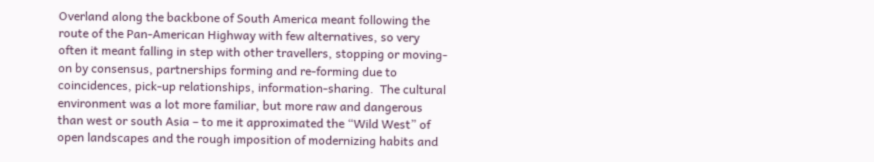Overland along the backbone of South America meant following the route of the Pan-American Highway with few alternatives, so very often it meant falling in step with other travellers, stopping or moving-on by consensus, partnerships forming and re-forming due to coincidences, pick-up relationships, information-sharing.  The cultural environment was a lot more familiar, but more raw and dangerous than west or south Asia – to me it approximated the “Wild West” of open landscapes and the rough imposition of modernizing habits and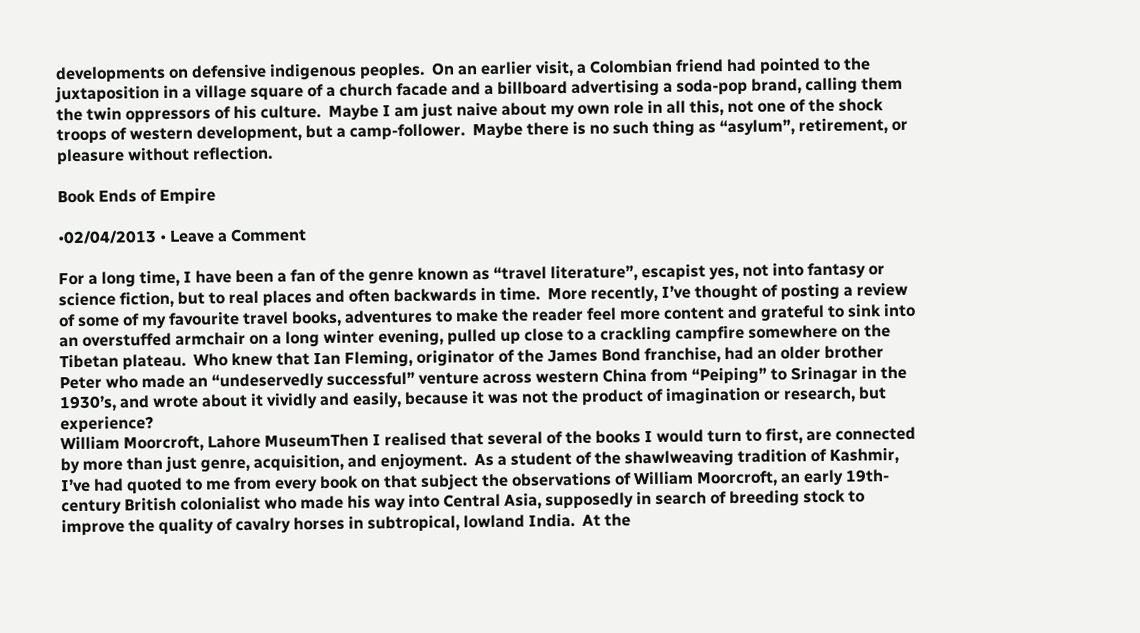developments on defensive indigenous peoples.  On an earlier visit, a Colombian friend had pointed to the juxtaposition in a village square of a church facade and a billboard advertising a soda-pop brand, calling them the twin oppressors of his culture.  Maybe I am just naive about my own role in all this, not one of the shock troops of western development, but a camp-follower.  Maybe there is no such thing as “asylum”, retirement, or pleasure without reflection.

Book Ends of Empire

•02/04/2013 • Leave a Comment

For a long time, I have been a fan of the genre known as “travel literature”, escapist yes, not into fantasy or science fiction, but to real places and often backwards in time.  More recently, I’ve thought of posting a review of some of my favourite travel books, adventures to make the reader feel more content and grateful to sink into an overstuffed armchair on a long winter evening, pulled up close to a crackling campfire somewhere on the Tibetan plateau.  Who knew that Ian Fleming, originator of the James Bond franchise, had an older brother Peter who made an “undeservedly successful” venture across western China from “Peiping” to Srinagar in the 1930’s, and wrote about it vividly and easily, because it was not the product of imagination or research, but experience?
William Moorcroft, Lahore MuseumThen I realised that several of the books I would turn to first, are connected by more than just genre, acquisition, and enjoyment.  As a student of the shawlweaving tradition of Kashmir, I’ve had quoted to me from every book on that subject the observations of William Moorcroft, an early 19th-century British colonialist who made his way into Central Asia, supposedly in search of breeding stock to improve the quality of cavalry horses in subtropical, lowland India.  At the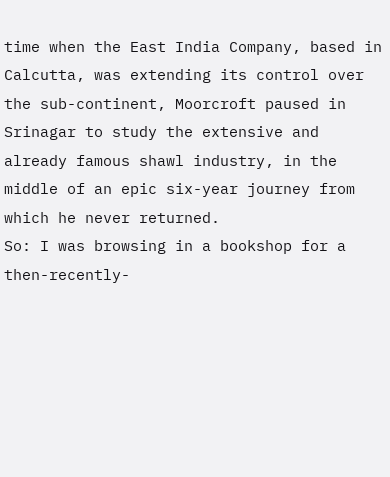time when the East India Company, based in Calcutta, was extending its control over the sub-continent, Moorcroft paused in Srinagar to study the extensive and already famous shawl industry, in the middle of an epic six-year journey from which he never returned.
So: I was browsing in a bookshop for a then-recently-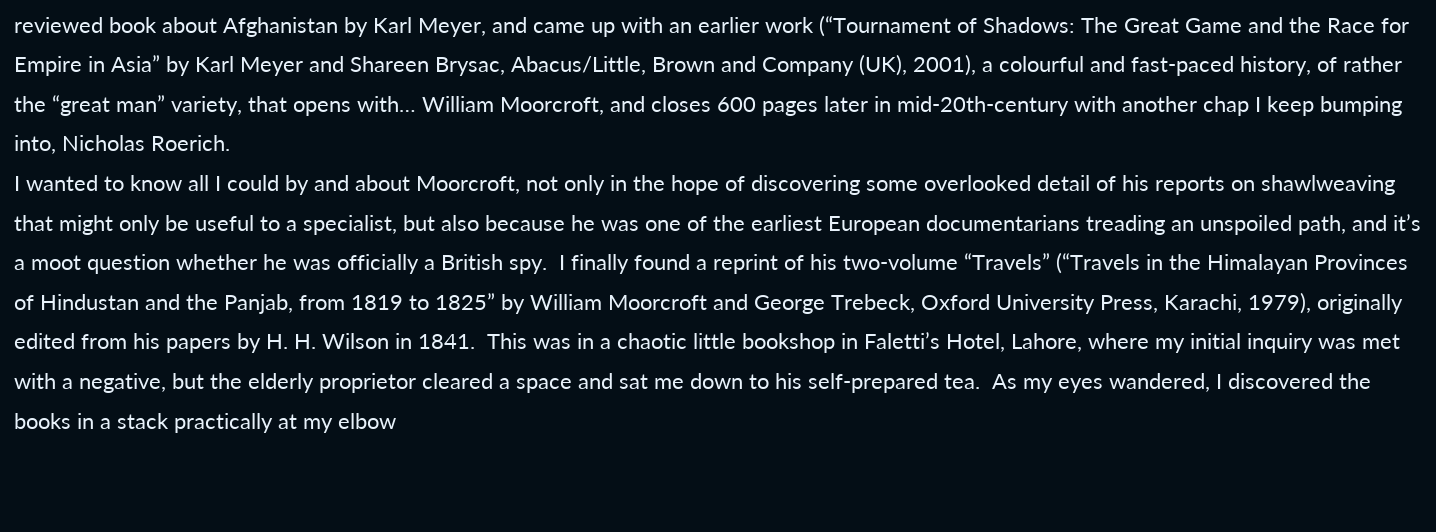reviewed book about Afghanistan by Karl Meyer, and came up with an earlier work (“Tournament of Shadows: The Great Game and the Race for Empire in Asia” by Karl Meyer and Shareen Brysac, Abacus/Little, Brown and Company (UK), 2001), a colourful and fast-paced history, of rather the “great man” variety, that opens with… William Moorcroft, and closes 600 pages later in mid-20th-century with another chap I keep bumping into, Nicholas Roerich.
I wanted to know all I could by and about Moorcroft, not only in the hope of discovering some overlooked detail of his reports on shawlweaving that might only be useful to a specialist, but also because he was one of the earliest European documentarians treading an unspoiled path, and it’s a moot question whether he was officially a British spy.  I finally found a reprint of his two-volume “Travels” (“Travels in the Himalayan Provinces of Hindustan and the Panjab, from 1819 to 1825” by William Moorcroft and George Trebeck, Oxford University Press, Karachi, 1979), originally edited from his papers by H. H. Wilson in 1841.  This was in a chaotic little bookshop in Faletti’s Hotel, Lahore, where my initial inquiry was met with a negative, but the elderly proprietor cleared a space and sat me down to his self-prepared tea.  As my eyes wandered, I discovered the books in a stack practically at my elbow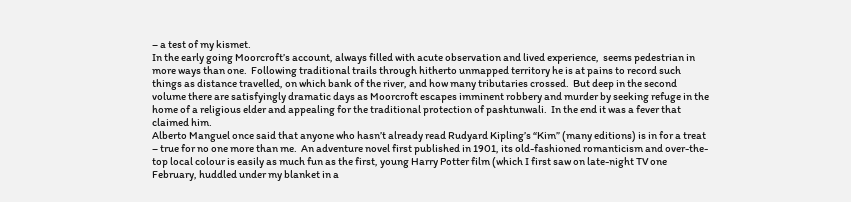– a test of my kismet.
In the early going Moorcroft’s account, always filled with acute observation and lived experience,  seems pedestrian in more ways than one.  Following traditional trails through hitherto unmapped territory he is at pains to record such things as distance travelled, on which bank of the river, and how many tributaries crossed.  But deep in the second volume there are satisfyingly dramatic days as Moorcroft escapes imminent robbery and murder by seeking refuge in the home of a religious elder and appealing for the traditional protection of pashtunwali.  In the end it was a fever that claimed him.
Alberto Manguel once said that anyone who hasn’t already read Rudyard Kipling’s “Kim” (many editions) is in for a treat – true for no one more than me.  An adventure novel first published in 1901, its old-fashioned romanticism and over-the-top local colour is easily as much fun as the first, young Harry Potter film (which I first saw on late-night TV one February, huddled under my blanket in a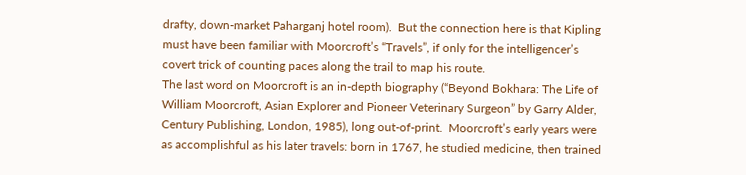drafty, down-market Paharganj hotel room).  But the connection here is that Kipling must have been familiar with Moorcroft’s “Travels”, if only for the intelligencer’s covert trick of counting paces along the trail to map his route.
The last word on Moorcroft is an in-depth biography (“Beyond Bokhara: The Life of William Moorcroft, Asian Explorer and Pioneer Veterinary Surgeon” by Garry Alder, Century Publishing, London, 1985), long out-of-print.  Moorcroft’s early years were as accomplishful as his later travels: born in 1767, he studied medicine, then trained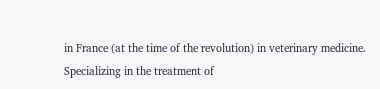in France (at the time of the revolution) in veterinary medicine.  Specializing in the treatment of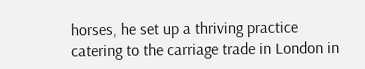horses, he set up a thriving practice catering to the carriage trade in London in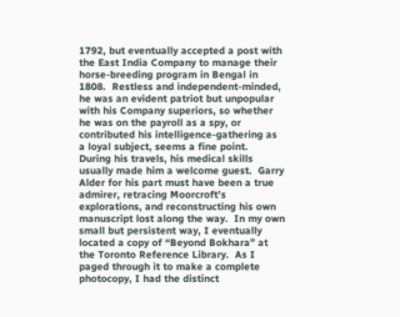1792, but eventually accepted a post with the East India Company to manage their horse-breeding program in Bengal in 1808.  Restless and independent-minded, he was an evident patriot but unpopular with his Company superiors, so whether he was on the payroll as a spy, or contributed his intelligence-gathering as a loyal subject, seems a fine point.  During his travels, his medical skills usually made him a welcome guest.  Garry Alder for his part must have been a true admirer, retracing Moorcroft’s explorations, and reconstructing his own manuscript lost along the way.  In my own small but persistent way, I eventually located a copy of “Beyond Bokhara” at the Toronto Reference Library.  As I paged through it to make a complete photocopy, I had the distinct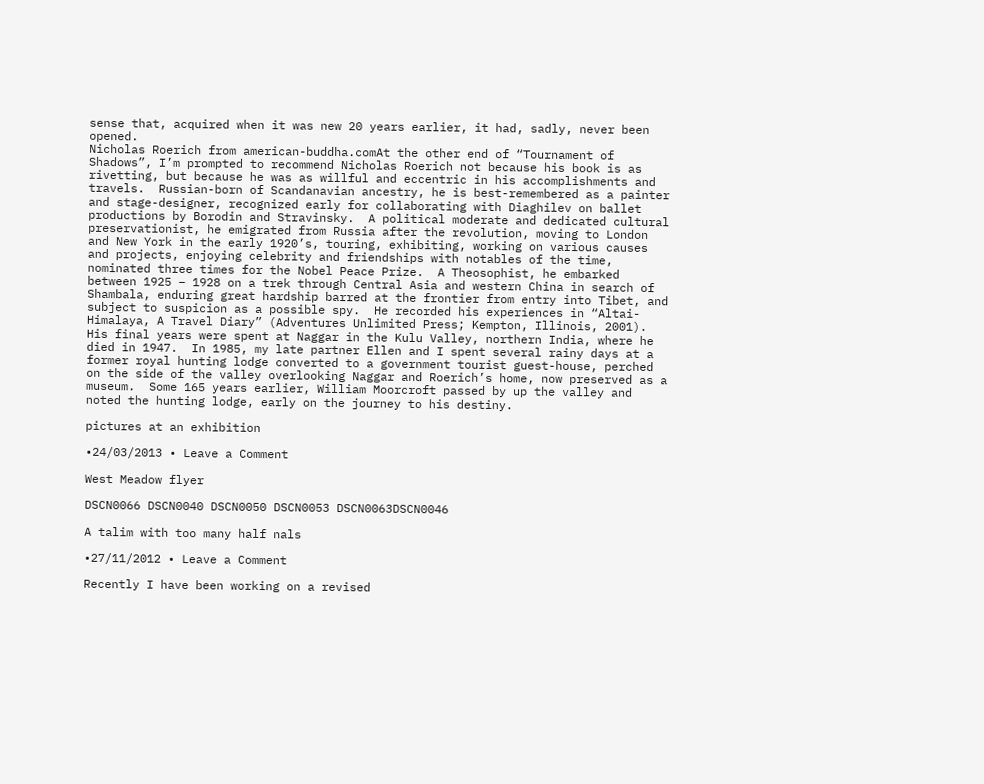sense that, acquired when it was new 20 years earlier, it had, sadly, never been opened.
Nicholas Roerich from american-buddha.comAt the other end of “Tournament of Shadows”, I’m prompted to recommend Nicholas Roerich not because his book is as rivetting, but because he was as willful and eccentric in his accomplishments and travels.  Russian-born of Scandanavian ancestry, he is best-remembered as a painter and stage-designer, recognized early for collaborating with Diaghilev on ballet productions by Borodin and Stravinsky.  A political moderate and dedicated cultural preservationist, he emigrated from Russia after the revolution, moving to London and New York in the early 1920’s, touring, exhibiting, working on various causes and projects, enjoying celebrity and friendships with notables of the time, nominated three times for the Nobel Peace Prize.  A Theosophist, he embarked between 1925 – 1928 on a trek through Central Asia and western China in search of Shambala, enduring great hardship barred at the frontier from entry into Tibet, and subject to suspicion as a possible spy.  He recorded his experiences in “Altai-Himalaya, A Travel Diary” (Adventures Unlimited Press; Kempton, Illinois, 2001).  His final years were spent at Naggar in the Kulu Valley, northern India, where he died in 1947.  In 1985, my late partner Ellen and I spent several rainy days at a former royal hunting lodge converted to a government tourist guest-house, perched on the side of the valley overlooking Naggar and Roerich’s home, now preserved as a museum.  Some 165 years earlier, William Moorcroft passed by up the valley and noted the hunting lodge, early on the journey to his destiny.

pictures at an exhibition

•24/03/2013 • Leave a Comment

West Meadow flyer

DSCN0066 DSCN0040 DSCN0050 DSCN0053 DSCN0063DSCN0046

A talim with too many half nals

•27/11/2012 • Leave a Comment

Recently I have been working on a revised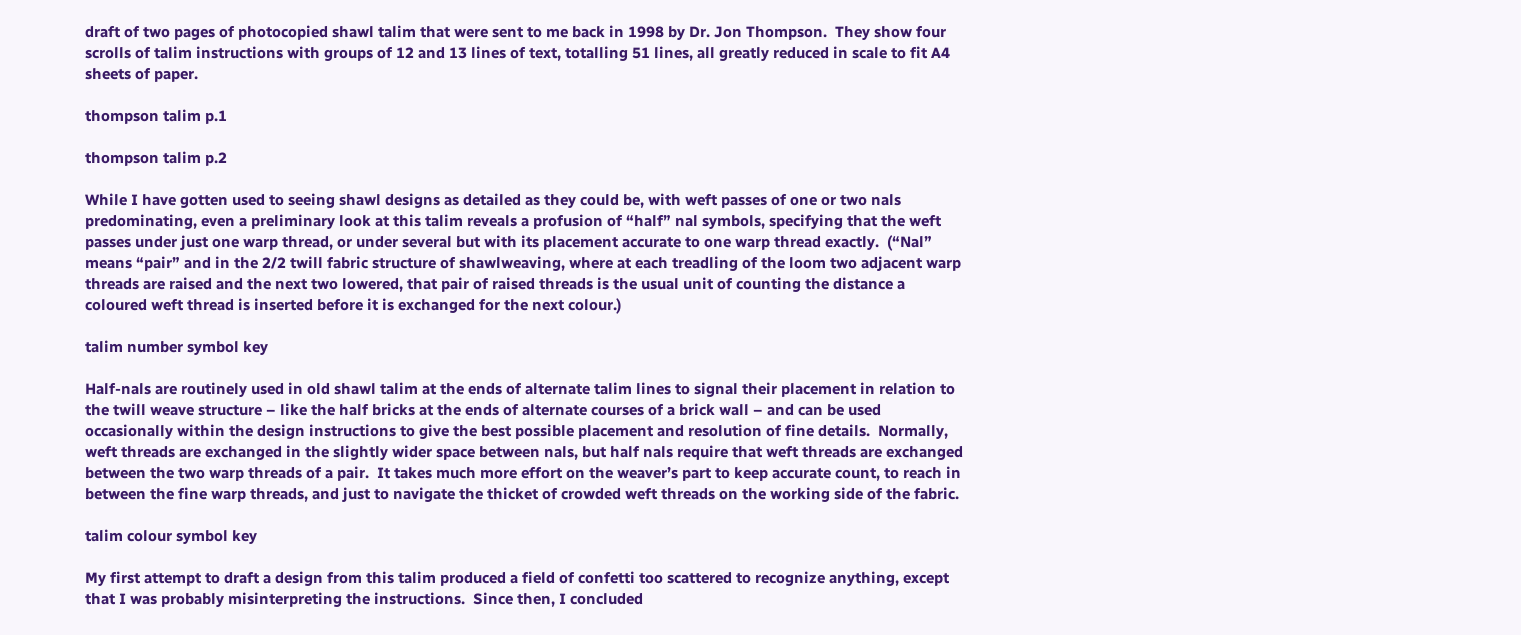draft of two pages of photocopied shawl talim that were sent to me back in 1998 by Dr. Jon Thompson.  They show four scrolls of talim instructions with groups of 12 and 13 lines of text, totalling 51 lines, all greatly reduced in scale to fit A4 sheets of paper.

thompson talim p.1

thompson talim p.2

While I have gotten used to seeing shawl designs as detailed as they could be, with weft passes of one or two nals predominating, even a preliminary look at this talim reveals a profusion of “half” nal symbols, specifying that the weft passes under just one warp thread, or under several but with its placement accurate to one warp thread exactly.  (“Nal” means “pair” and in the 2/2 twill fabric structure of shawlweaving, where at each treadling of the loom two adjacent warp threads are raised and the next two lowered, that pair of raised threads is the usual unit of counting the distance a coloured weft thread is inserted before it is exchanged for the next colour.)

talim number symbol key

Half-nals are routinely used in old shawl talim at the ends of alternate talim lines to signal their placement in relation to the twill weave structure – like the half bricks at the ends of alternate courses of a brick wall – and can be used occasionally within the design instructions to give the best possible placement and resolution of fine details.  Normally, weft threads are exchanged in the slightly wider space between nals, but half nals require that weft threads are exchanged between the two warp threads of a pair.  It takes much more effort on the weaver’s part to keep accurate count, to reach in between the fine warp threads, and just to navigate the thicket of crowded weft threads on the working side of the fabric.

talim colour symbol key

My first attempt to draft a design from this talim produced a field of confetti too scattered to recognize anything, except that I was probably misinterpreting the instructions.  Since then, I concluded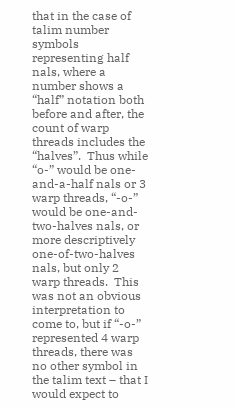that in the case of talim number symbols representing half nals, where a number shows a “half” notation both before and after, the count of warp threads includes the “halves”.  Thus while “o-” would be one-and-a-half nals or 3 warp threads, “-o-” would be one-and-two-halves nals, or more descriptively one-of-two-halves nals, but only 2 warp threads.  This was not an obvious interpretation to come to, but if “-o-” represented 4 warp threads, there was no other symbol in the talim text – that I would expect to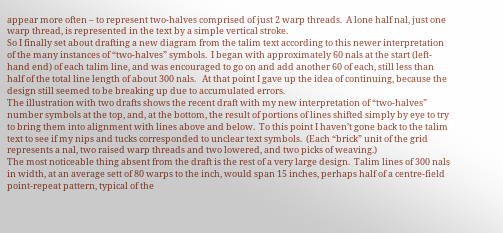appear more often – to represent two-halves comprised of just 2 warp threads.  A lone half nal, just one warp thread, is represented in the text by a simple vertical stroke.
So I finally set about drafting a new diagram from the talim text according to this newer interpretation of the many instances of “two-halves” symbols.  I began with approximately 60 nals at the start (left-hand end) of each talim line, and was encouraged to go on and add another 60 of each, still less than half of the total line length of about 300 nals.   At that point I gave up the idea of continuing, because the design still seemed to be breaking up due to accumulated errors.
The illustration with two drafts shows the recent draft with my new interpretation of “two-halves” number symbols at the top, and, at the bottom, the result of portions of lines shifted simply by eye to try to bring them into alignment with lines above and below.  To this point I haven’t gone back to the talim text to see if my nips and tucks corresponded to unclear text symbols.  (Each “brick” unit of the grid represents a nal, two raised warp threads and two lowered, and two picks of weaving.)
The most noticeable thing absent from the draft is the rest of a very large design.  Talim lines of 300 nals in width, at an average sett of 80 warps to the inch, would span 15 inches, perhaps half of a centre-field point-repeat pattern, typical of the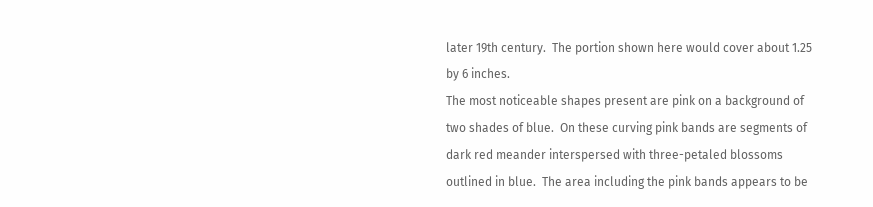later 19th century.  The portion shown here would cover about 1.25 by 6 inches.
The most noticeable shapes present are pink on a background of two shades of blue.  On these curving pink bands are segments of dark red meander interspersed with three-petaled blossoms outlined in blue.  The area including the pink bands appears to be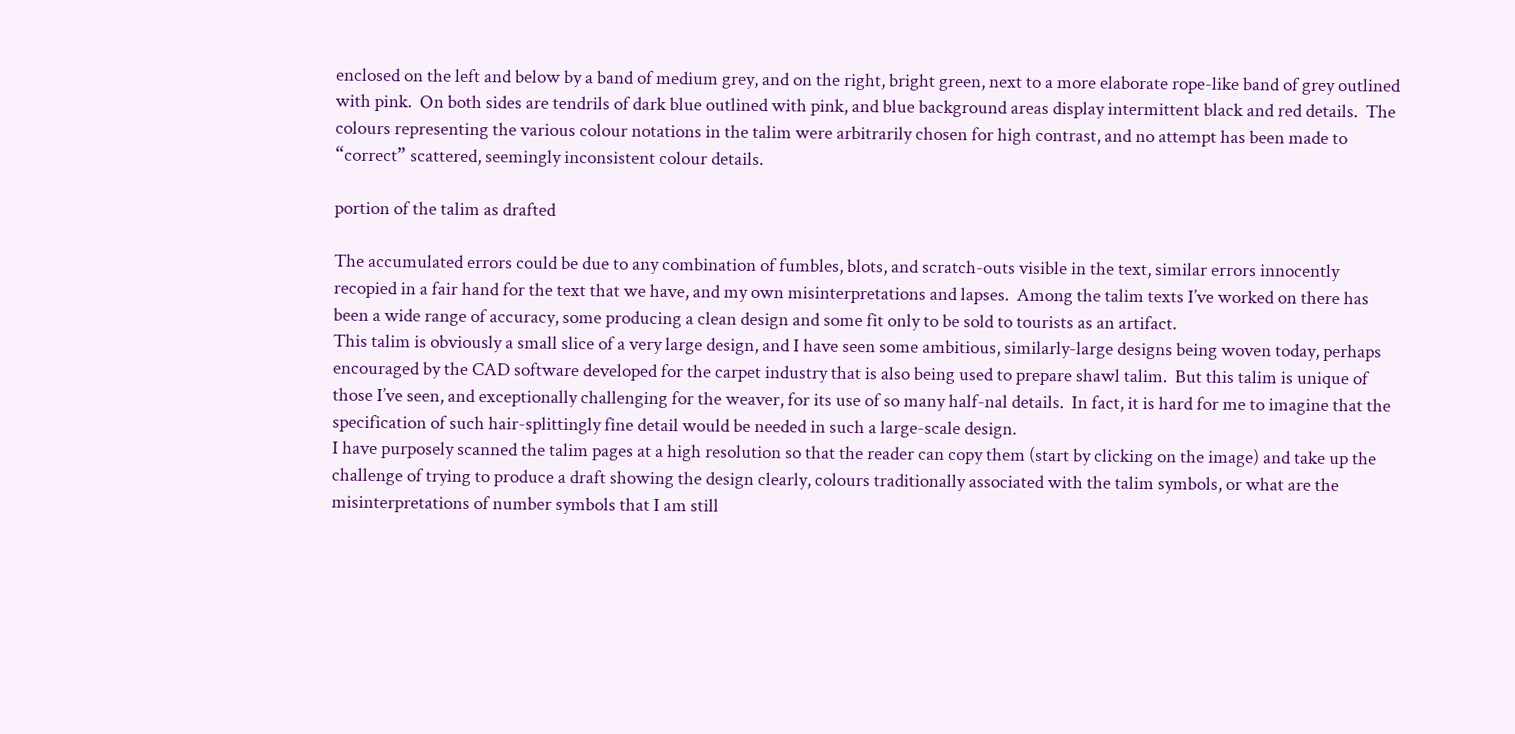enclosed on the left and below by a band of medium grey, and on the right, bright green, next to a more elaborate rope-like band of grey outlined with pink.  On both sides are tendrils of dark blue outlined with pink, and blue background areas display intermittent black and red details.  The colours representing the various colour notations in the talim were arbitrarily chosen for high contrast, and no attempt has been made to “correct” scattered, seemingly inconsistent colour details.

portion of the talim as drafted

The accumulated errors could be due to any combination of fumbles, blots, and scratch-outs visible in the text, similar errors innocently recopied in a fair hand for the text that we have, and my own misinterpretations and lapses.  Among the talim texts I’ve worked on there has been a wide range of accuracy, some producing a clean design and some fit only to be sold to tourists as an artifact.
This talim is obviously a small slice of a very large design, and I have seen some ambitious, similarly-large designs being woven today, perhaps encouraged by the CAD software developed for the carpet industry that is also being used to prepare shawl talim.  But this talim is unique of those I’ve seen, and exceptionally challenging for the weaver, for its use of so many half-nal details.  In fact, it is hard for me to imagine that the specification of such hair-splittingly fine detail would be needed in such a large-scale design.
I have purposely scanned the talim pages at a high resolution so that the reader can copy them (start by clicking on the image) and take up the challenge of trying to produce a draft showing the design clearly, colours traditionally associated with the talim symbols, or what are the misinterpretations of number symbols that I am still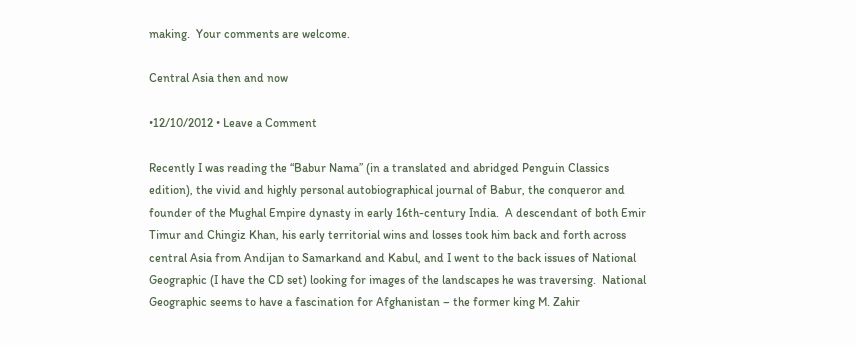making.  Your comments are welcome.

Central Asia then and now

•12/10/2012 • Leave a Comment

Recently I was reading the “Babur Nama” (in a translated and abridged Penguin Classics edition), the vivid and highly personal autobiographical journal of Babur, the conqueror and founder of the Mughal Empire dynasty in early 16th-century India.  A descendant of both Emir Timur and Chingiz Khan, his early territorial wins and losses took him back and forth across central Asia from Andijan to Samarkand and Kabul, and I went to the back issues of National Geographic (I have the CD set) looking for images of the landscapes he was traversing.  National Geographic seems to have a fascination for Afghanistan – the former king M. Zahir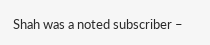Shah was a noted subscriber –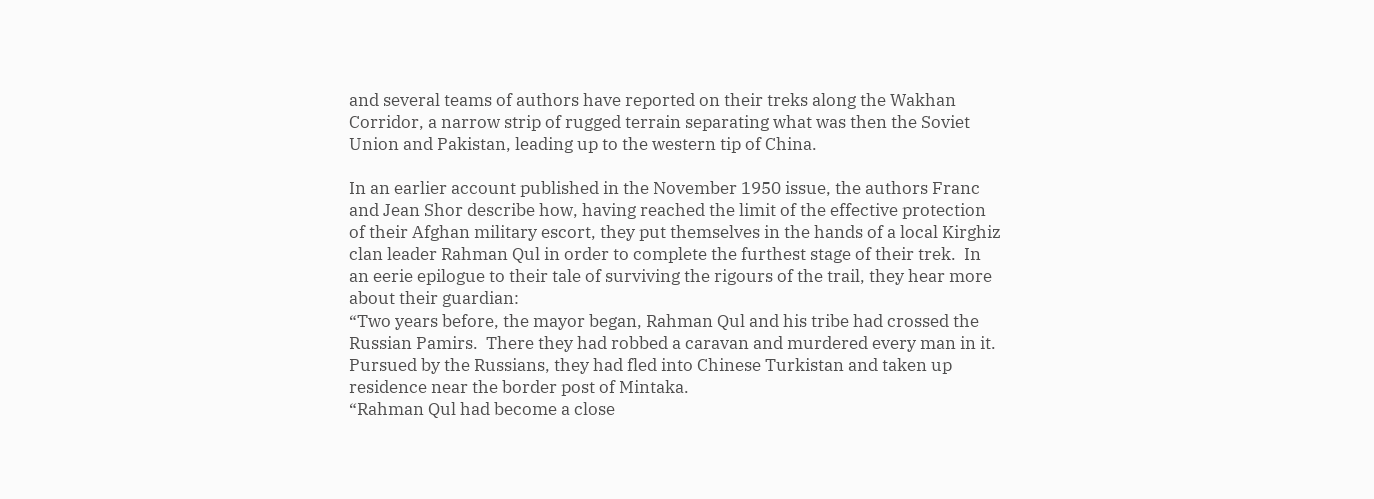and several teams of authors have reported on their treks along the Wakhan Corridor, a narrow strip of rugged terrain separating what was then the Soviet Union and Pakistan, leading up to the western tip of China.

In an earlier account published in the November 1950 issue, the authors Franc and Jean Shor describe how, having reached the limit of the effective protection of their Afghan military escort, they put themselves in the hands of a local Kirghiz clan leader Rahman Qul in order to complete the furthest stage of their trek.  In an eerie epilogue to their tale of surviving the rigours of the trail, they hear more about their guardian:
“Two years before, the mayor began, Rahman Qul and his tribe had crossed the Russian Pamirs.  There they had robbed a caravan and murdered every man in it.  Pursued by the Russians, they had fled into Chinese Turkistan and taken up residence near the border post of Mintaka.
“Rahman Qul had become a close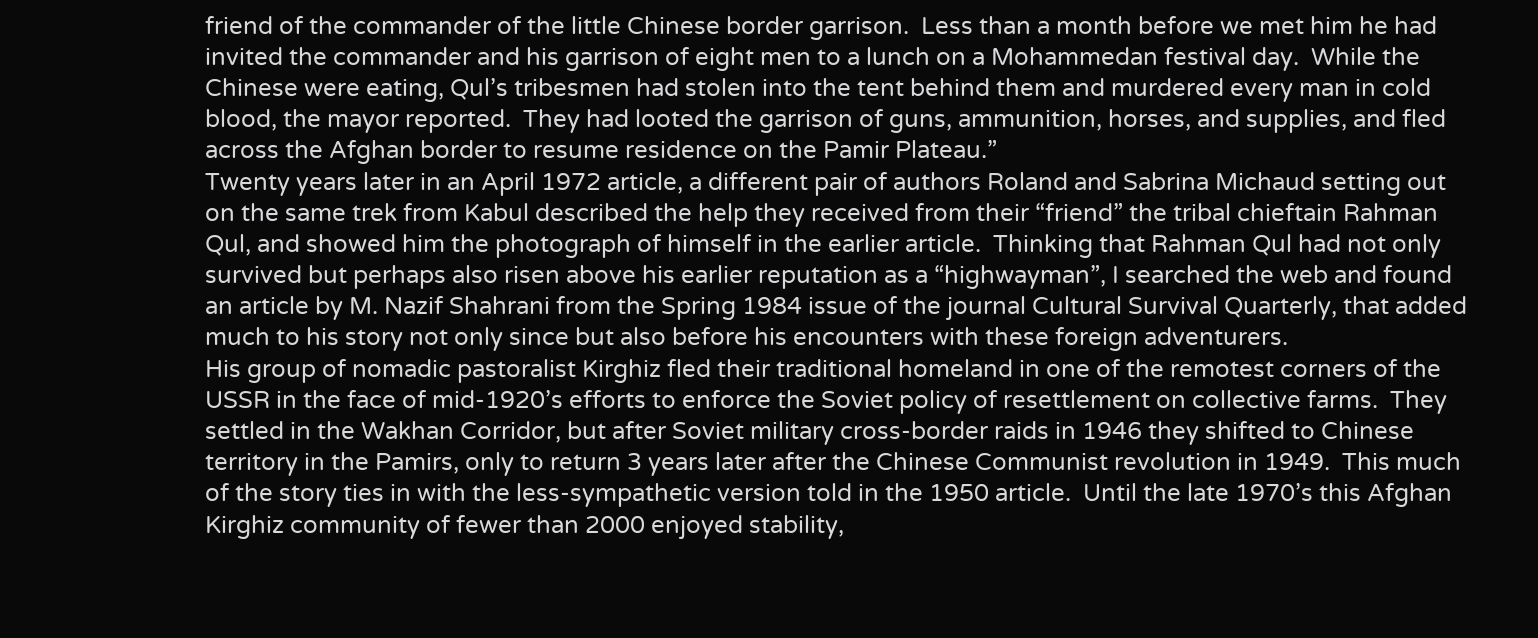friend of the commander of the little Chinese border garrison.  Less than a month before we met him he had invited the commander and his garrison of eight men to a lunch on a Mohammedan festival day.  While the Chinese were eating, Qul’s tribesmen had stolen into the tent behind them and murdered every man in cold blood, the mayor reported.  They had looted the garrison of guns, ammunition, horses, and supplies, and fled across the Afghan border to resume residence on the Pamir Plateau.”
Twenty years later in an April 1972 article, a different pair of authors Roland and Sabrina Michaud setting out on the same trek from Kabul described the help they received from their “friend” the tribal chieftain Rahman Qul, and showed him the photograph of himself in the earlier article.  Thinking that Rahman Qul had not only survived but perhaps also risen above his earlier reputation as a “highwayman”, I searched the web and found an article by M. Nazif Shahrani from the Spring 1984 issue of the journal Cultural Survival Quarterly, that added much to his story not only since but also before his encounters with these foreign adventurers.
His group of nomadic pastoralist Kirghiz fled their traditional homeland in one of the remotest corners of the USSR in the face of mid-1920’s efforts to enforce the Soviet policy of resettlement on collective farms.  They settled in the Wakhan Corridor, but after Soviet military cross-border raids in 1946 they shifted to Chinese territory in the Pamirs, only to return 3 years later after the Chinese Communist revolution in 1949.  This much of the story ties in with the less-sympathetic version told in the 1950 article.  Until the late 1970’s this Afghan Kirghiz community of fewer than 2000 enjoyed stability,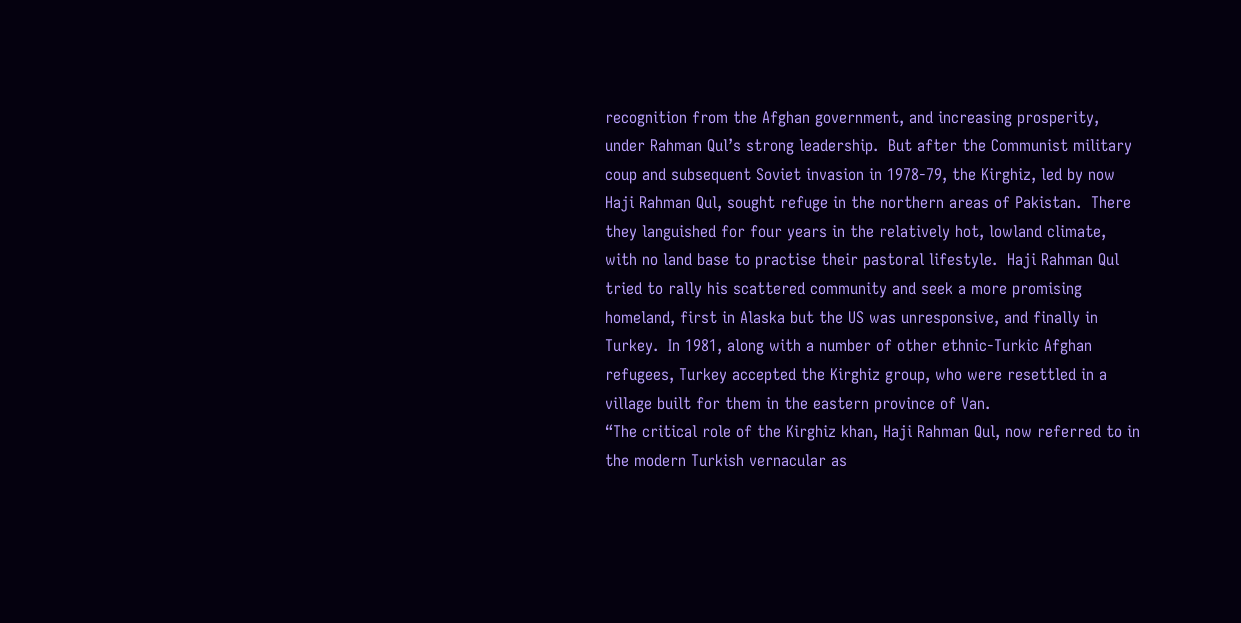recognition from the Afghan government, and increasing prosperity, under Rahman Qul’s strong leadership.  But after the Communist military coup and subsequent Soviet invasion in 1978-79, the Kirghiz, led by now Haji Rahman Qul, sought refuge in the northern areas of Pakistan.  There they languished for four years in the relatively hot, lowland climate, with no land base to practise their pastoral lifestyle.  Haji Rahman Qul tried to rally his scattered community and seek a more promising homeland, first in Alaska but the US was unresponsive, and finally in Turkey.  In 1981, along with a number of other ethnic-Turkic Afghan refugees, Turkey accepted the Kirghiz group, who were resettled in a village built for them in the eastern province of Van.
“The critical role of the Kirghiz khan, Haji Rahman Qul, now referred to in the modern Turkish vernacular as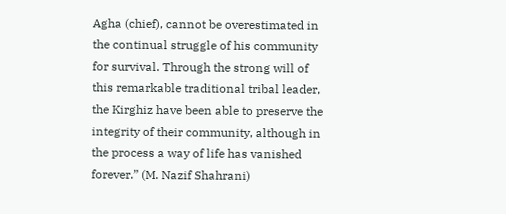Agha (chief), cannot be overestimated in the continual struggle of his community for survival. Through the strong will of this remarkable traditional tribal leader, the Kirghiz have been able to preserve the integrity of their community, although in the process a way of life has vanished forever.” (M. Nazif Shahrani)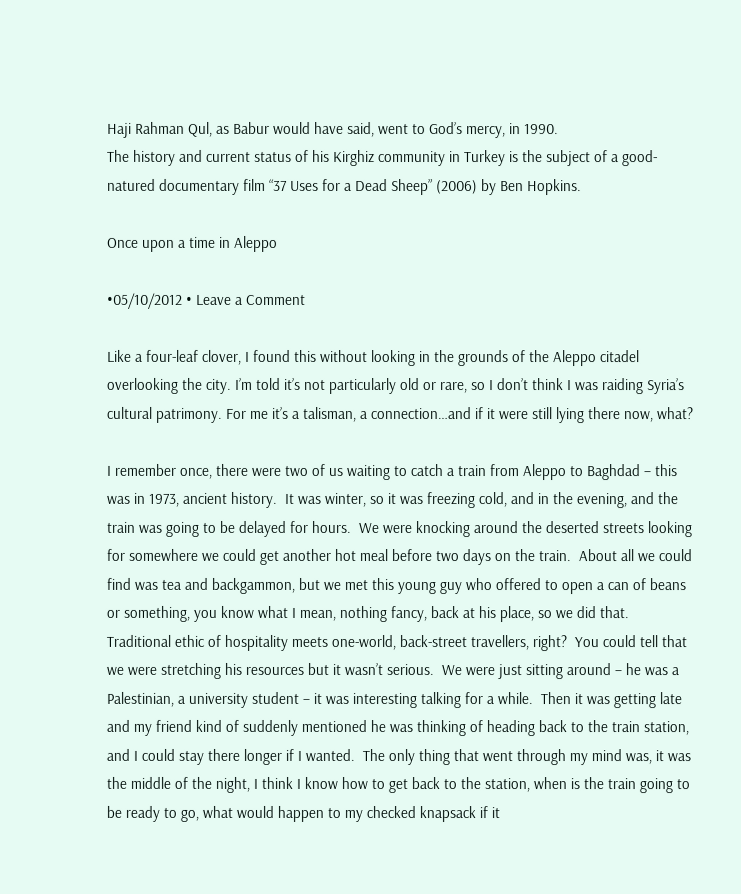Haji Rahman Qul, as Babur would have said, went to God’s mercy, in 1990.
The history and current status of his Kirghiz community in Turkey is the subject of a good-natured documentary film “37 Uses for a Dead Sheep” (2006) by Ben Hopkins.

Once upon a time in Aleppo

•05/10/2012 • Leave a Comment

Like a four-leaf clover, I found this without looking in the grounds of the Aleppo citadel overlooking the city. I’m told it’s not particularly old or rare, so I don’t think I was raiding Syria’s cultural patrimony. For me it’s a talisman, a connection…and if it were still lying there now, what?

I remember once, there were two of us waiting to catch a train from Aleppo to Baghdad – this was in 1973, ancient history.  It was winter, so it was freezing cold, and in the evening, and the train was going to be delayed for hours.  We were knocking around the deserted streets looking for somewhere we could get another hot meal before two days on the train.  About all we could find was tea and backgammon, but we met this young guy who offered to open a can of beans or something, you know what I mean, nothing fancy, back at his place, so we did that.   Traditional ethic of hospitality meets one-world, back-street travellers, right?  You could tell that we were stretching his resources but it wasn’t serious.  We were just sitting around – he was a Palestinian, a university student – it was interesting talking for a while.  Then it was getting late and my friend kind of suddenly mentioned he was thinking of heading back to the train station, and I could stay there longer if I wanted.  The only thing that went through my mind was, it was the middle of the night, I think I know how to get back to the station, when is the train going to be ready to go, what would happen to my checked knapsack if it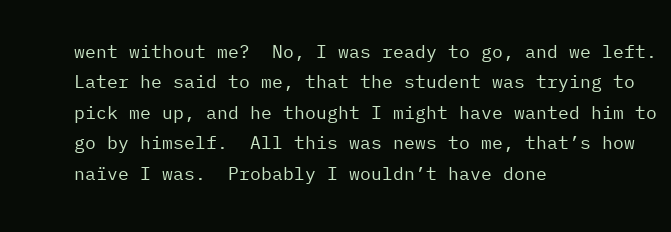went without me?  No, I was ready to go, and we left.  Later he said to me, that the student was trying to pick me up, and he thought I might have wanted him to go by himself.  All this was news to me, that’s how naïve I was.  Probably I wouldn’t have done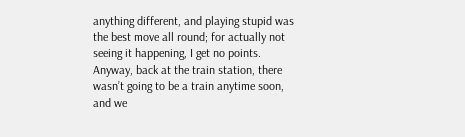anything different, and playing stupid was the best move all round; for actually not seeing it happening, I get no points.
Anyway, back at the train station, there wasn’t going to be a train anytime soon, and we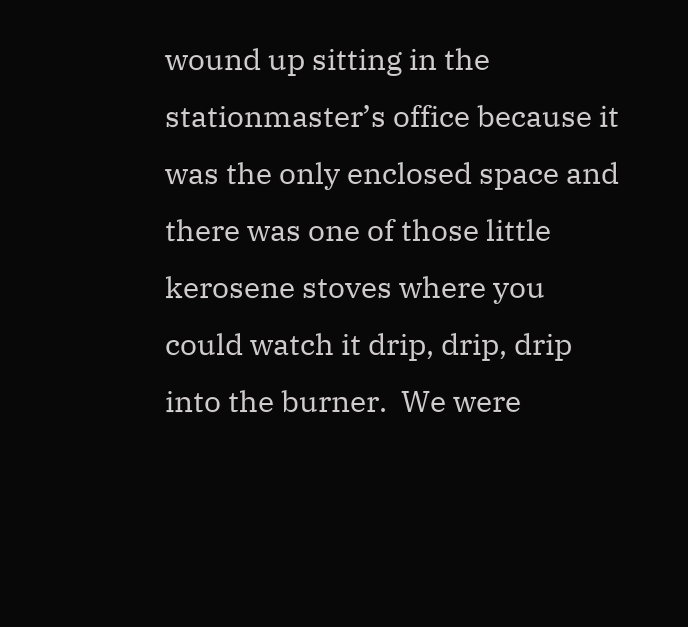wound up sitting in the stationmaster’s office because it was the only enclosed space and there was one of those little kerosene stoves where you could watch it drip, drip, drip into the burner.  We were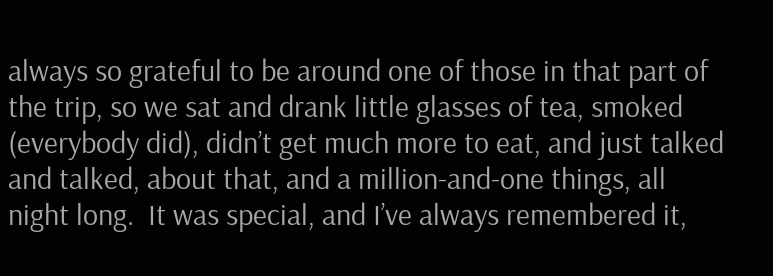always so grateful to be around one of those in that part of the trip, so we sat and drank little glasses of tea, smoked (everybody did), didn’t get much more to eat, and just talked and talked, about that, and a million-and-one things, all night long.  It was special, and I’ve always remembered it,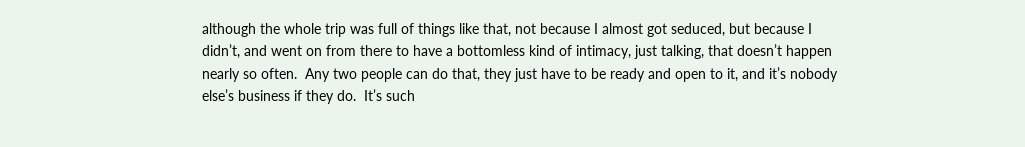although the whole trip was full of things like that, not because I almost got seduced, but because I didn’t, and went on from there to have a bottomless kind of intimacy, just talking, that doesn’t happen nearly so often.  Any two people can do that, they just have to be ready and open to it, and it’s nobody else’s business if they do.  It’s such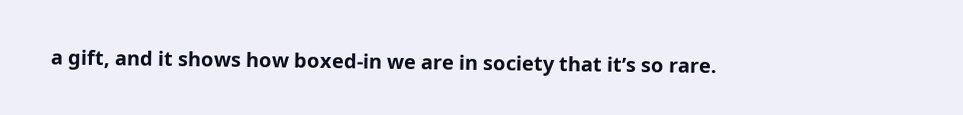a gift, and it shows how boxed-in we are in society that it’s so rare.